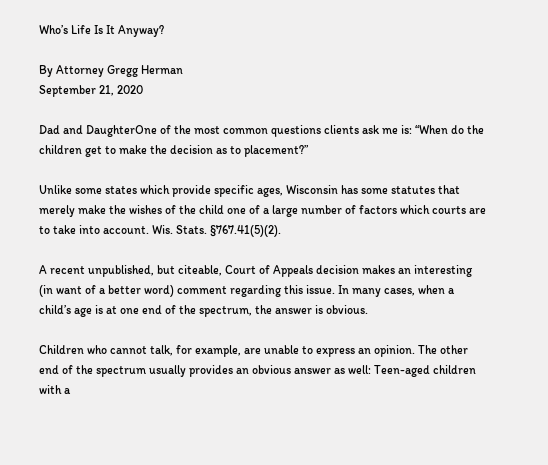Who’s Life Is It Anyway?

By Attorney Gregg Herman
September 21, 2020

Dad and DaughterOne of the most common questions clients ask me is: “When do the children get to make the decision as to placement?”

Unlike some states which provide specific ages, Wisconsin has some statutes that merely make the wishes of the child one of a large number of factors which courts are to take into account. Wis. Stats. §767.41(5)(2).

A recent unpublished, but citeable, Court of Appeals decision makes an interesting (in want of a better word) comment regarding this issue. In many cases, when a child’s age is at one end of the spectrum, the answer is obvious.

Children who cannot talk, for example, are unable to express an opinion. The other end of the spectrum usually provides an obvious answer as well: Teen-aged children with a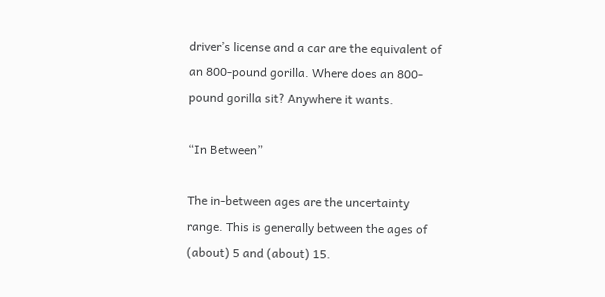driver’s license and a car are the equivalent of an 800-pound gorilla. Where does an 800-pound gorilla sit? Anywhere it wants.

“In Between”

The in-between ages are the uncertainty range. This is generally between the ages of (about) 5 and (about) 15.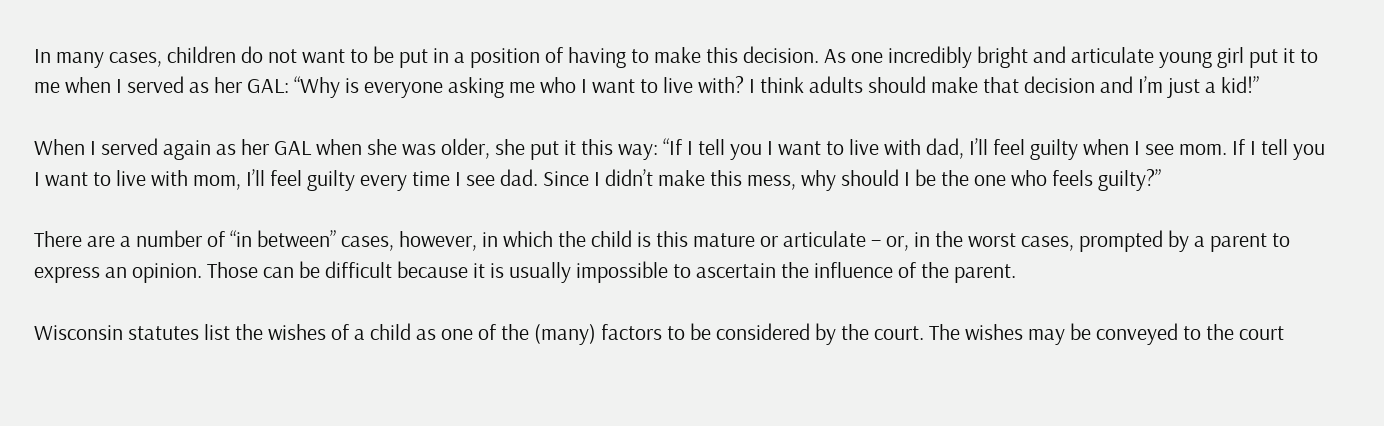In many cases, children do not want to be put in a position of having to make this decision. As one incredibly bright and articulate young girl put it to me when I served as her GAL: “Why is everyone asking me who I want to live with? I think adults should make that decision and I’m just a kid!”

When I served again as her GAL when she was older, she put it this way: “If I tell you I want to live with dad, I’ll feel guilty when I see mom. If I tell you I want to live with mom, I’ll feel guilty every time I see dad. Since I didn’t make this mess, why should I be the one who feels guilty?”

There are a number of “in between” cases, however, in which the child is this mature or articulate – or, in the worst cases, prompted by a parent to express an opinion. Those can be difficult because it is usually impossible to ascertain the influence of the parent.

Wisconsin statutes list the wishes of a child as one of the (many) factors to be considered by the court. The wishes may be conveyed to the court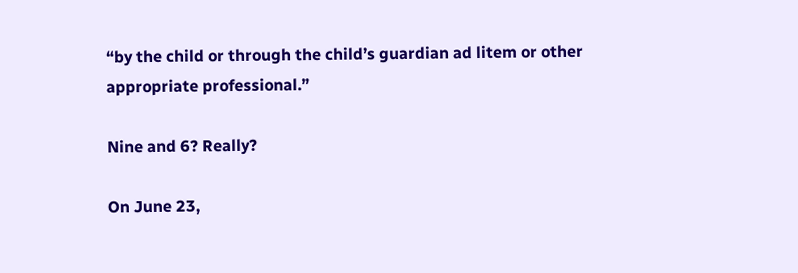“by the child or through the child’s guardian ad litem or other appropriate professional.”

Nine and 6? Really?

On June 23,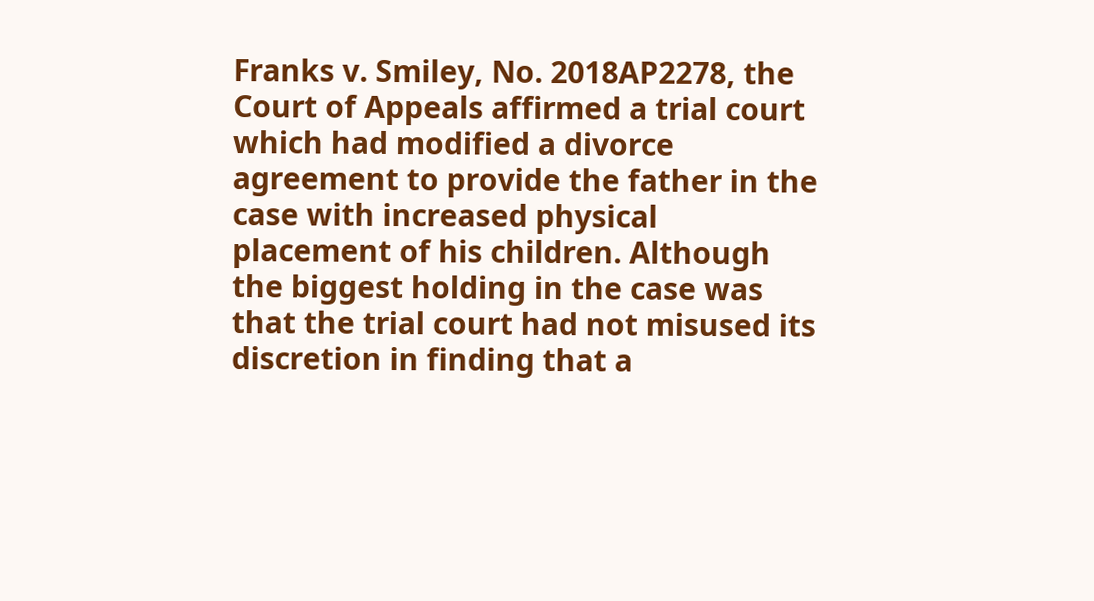Franks v. Smiley, No. 2018AP2278, the Court of Appeals affirmed a trial court which had modified a divorce agreement to provide the father in the case with increased physical placement of his children. Although the biggest holding in the case was that the trial court had not misused its discretion in finding that a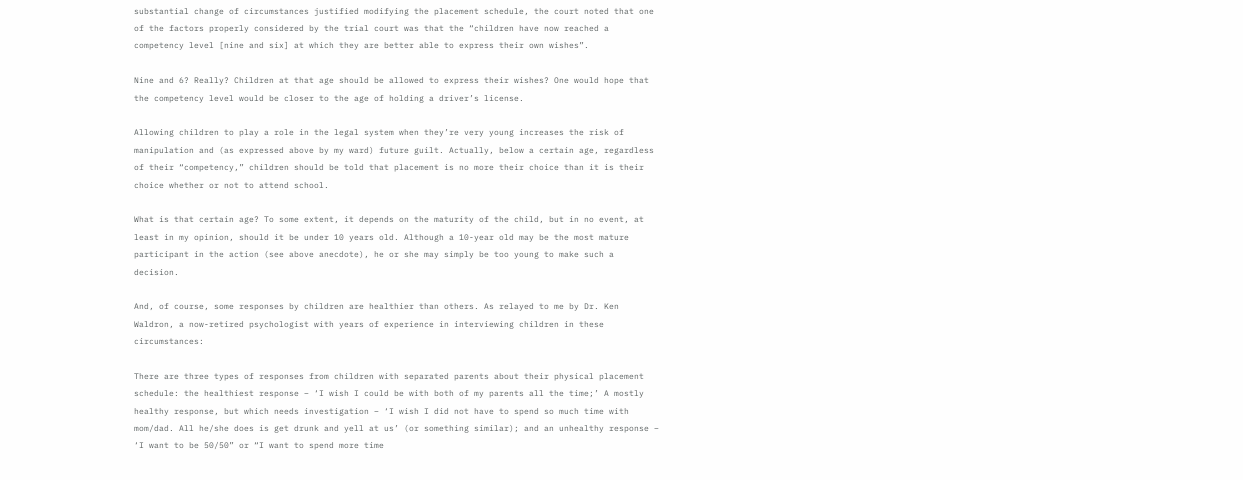substantial change of circumstances justified modifying the placement schedule, the court noted that one of the factors properly considered by the trial court was that the “children have now reached a competency level [nine and six] at which they are better able to express their own wishes”.

Nine and 6? Really? Children at that age should be allowed to express their wishes? One would hope that the competency level would be closer to the age of holding a driver’s license.

Allowing children to play a role in the legal system when they’re very young increases the risk of manipulation and (as expressed above by my ward) future guilt. Actually, below a certain age, regardless of their “competency,” children should be told that placement is no more their choice than it is their choice whether or not to attend school.

What is that certain age? To some extent, it depends on the maturity of the child, but in no event, at least in my opinion, should it be under 10 years old. Although a 10-year old may be the most mature participant in the action (see above anecdote), he or she may simply be too young to make such a decision.

And, of course, some responses by children are healthier than others. As relayed to me by Dr. Ken Waldron, a now-retired psychologist with years of experience in interviewing children in these circumstances:

There are three types of responses from children with separated parents about their physical placement schedule: the healthiest response – ‘I wish I could be with both of my parents all the time;’ A mostly healthy response, but which needs investigation – ‘I wish I did not have to spend so much time with mom/dad. All he/she does is get drunk and yell at us’ (or something similar); and an unhealthy response – ‘I want to be 50/50” or “I want to spend more time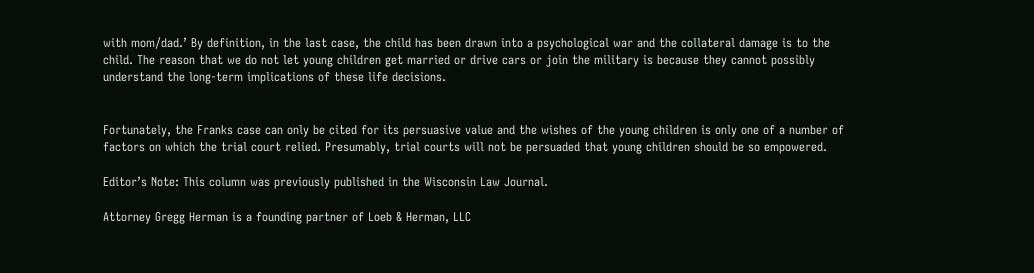with mom/dad.’ By definition, in the last case, the child has been drawn into a psychological war and the collateral damage is to the child. The reason that we do not let young children get married or drive cars or join the military is because they cannot possibly understand the long-term implications of these life decisions.


Fortunately, the Franks case can only be cited for its persuasive value and the wishes of the young children is only one of a number of factors on which the trial court relied. Presumably, trial courts will not be persuaded that young children should be so empowered.

Editor’s Note: This column was previously published in the Wisconsin Law Journal.

Attorney Gregg Herman is a founding partner of Loeb & Herman, LLC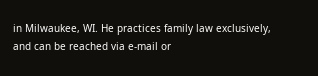in Milwaukee, WI. He practices family law exclusively, and can be reached via e-mail or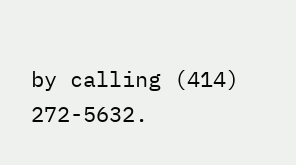by calling (414) 272-5632.